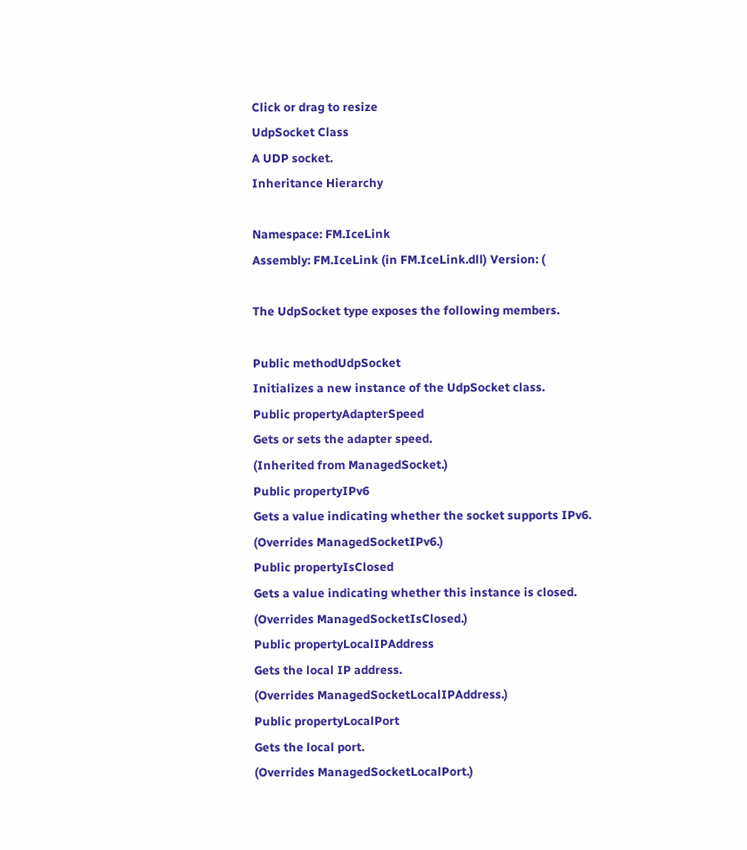Click or drag to resize
UdpSocket Class
A UDP socket.
Inheritance Hierarchy

Namespace: FM.IceLink
Assembly: FM.IceLink (in FM.IceLink.dll) Version: (

The UdpSocket type exposes the following members.

Public methodUdpSocket
Initializes a new instance of the UdpSocket class.
Public propertyAdapterSpeed
Gets or sets the adapter speed.
(Inherited from ManagedSocket.)
Public propertyIPv6
Gets a value indicating whether the socket supports IPv6.
(Overrides ManagedSocketIPv6.)
Public propertyIsClosed
Gets a value indicating whether this instance is closed.
(Overrides ManagedSocketIsClosed.)
Public propertyLocalIPAddress
Gets the local IP address.
(Overrides ManagedSocketLocalIPAddress.)
Public propertyLocalPort
Gets the local port.
(Overrides ManagedSocketLocalPort.)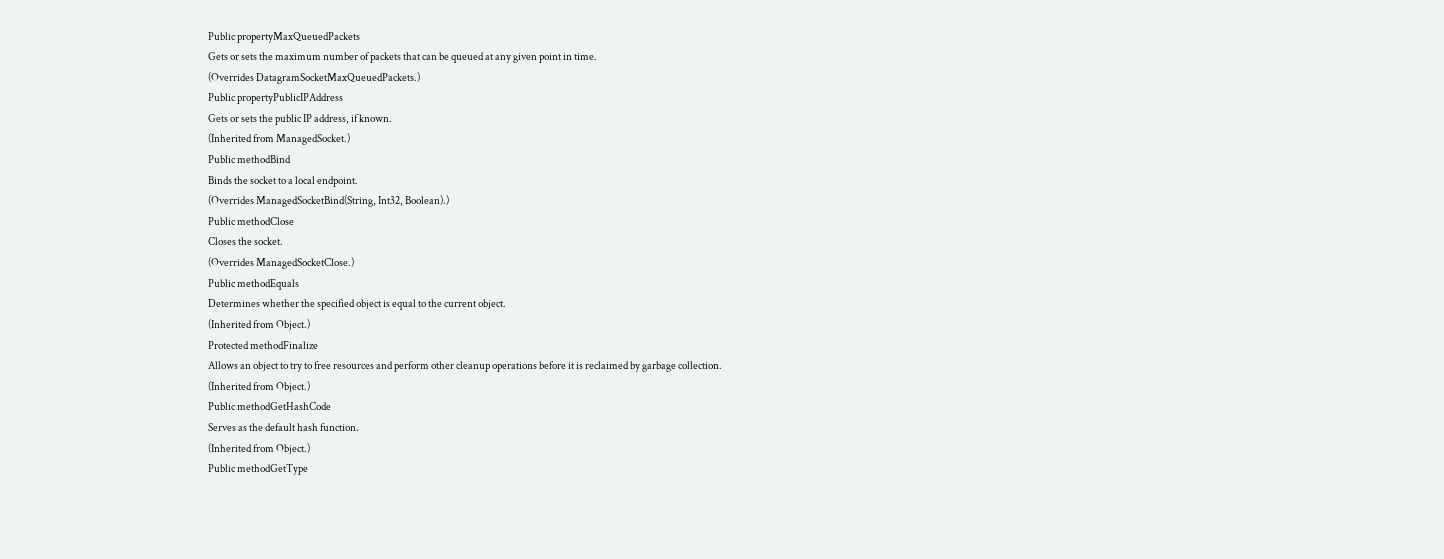Public propertyMaxQueuedPackets
Gets or sets the maximum number of packets that can be queued at any given point in time.
(Overrides DatagramSocketMaxQueuedPackets.)
Public propertyPublicIPAddress
Gets or sets the public IP address, if known.
(Inherited from ManagedSocket.)
Public methodBind
Binds the socket to a local endpoint.
(Overrides ManagedSocketBind(String, Int32, Boolean).)
Public methodClose
Closes the socket.
(Overrides ManagedSocketClose.)
Public methodEquals
Determines whether the specified object is equal to the current object.
(Inherited from Object.)
Protected methodFinalize
Allows an object to try to free resources and perform other cleanup operations before it is reclaimed by garbage collection.
(Inherited from Object.)
Public methodGetHashCode
Serves as the default hash function.
(Inherited from Object.)
Public methodGetType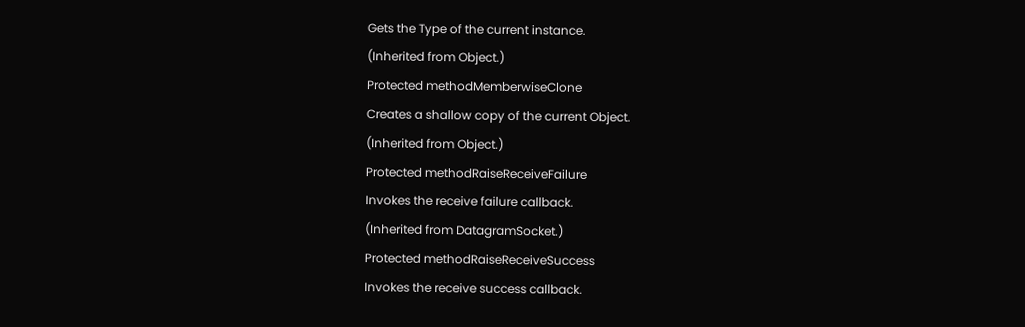Gets the Type of the current instance.
(Inherited from Object.)
Protected methodMemberwiseClone
Creates a shallow copy of the current Object.
(Inherited from Object.)
Protected methodRaiseReceiveFailure
Invokes the receive failure callback.
(Inherited from DatagramSocket.)
Protected methodRaiseReceiveSuccess
Invokes the receive success callback.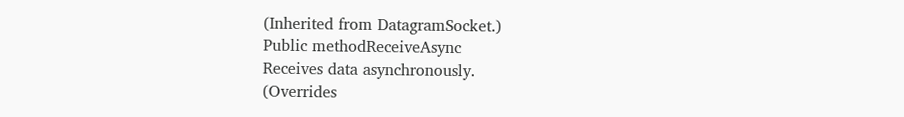(Inherited from DatagramSocket.)
Public methodReceiveAsync
Receives data asynchronously.
(Overrides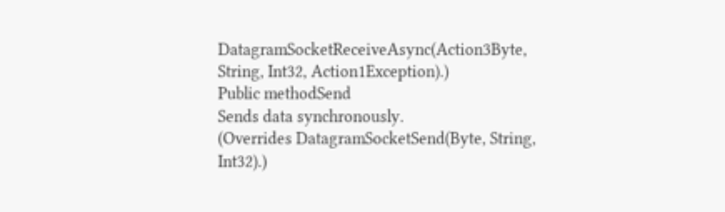DatagramSocketReceiveAsync(Action3Byte, String, Int32, Action1Exception).)
Public methodSend
Sends data synchronously.
(Overrides DatagramSocketSend(Byte, String, Int32).)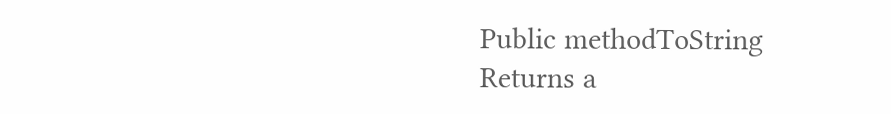Public methodToString
Returns a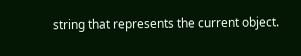string that represents the current object.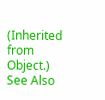(Inherited from Object.)
See Also